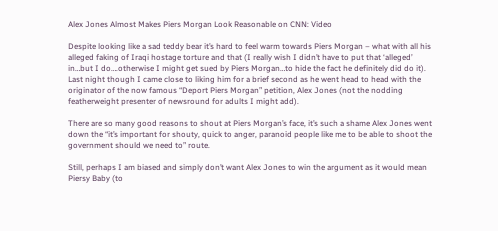Alex Jones Almost Makes Piers Morgan Look Reasonable on CNN: Video

Despite looking like a sad teddy bear it’s hard to feel warm towards Piers Morgan – what with all his alleged faking of Iraqi hostage torture and that (I really wish I didn’t have to put that ‘alleged’ in…but I do….otherwise I might get sued by Piers Morgan…to hide the fact he definitely did do it). Last night though I came close to liking him for a brief second as he went head to head with the originator of the now famous “Deport Piers Morgan” petition, Alex Jones (not the nodding featherweight presenter of newsround for adults I might add).

There are so many good reasons to shout at Piers Morgan’s face, it’s such a shame Alex Jones went down the “it’s important for shouty, quick to anger, paranoid people like me to be able to shoot the government should we need to” route.

Still, perhaps I am biased and simply don’t want Alex Jones to win the argument as it would mean Piersy Baby (to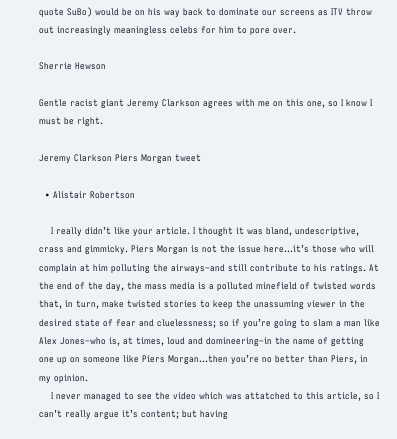quote SuBo) would be on his way back to dominate our screens as ITV throw out increasingly meaningless celebs for him to pore over.

Sherrie Hewson

Gentle racist giant Jeremy Clarkson agrees with me on this one, so I know I must be right.

Jeremy Clarkson Piers Morgan tweet

  • Alistair Robertson

    I really didn’t like your article. I thought it was bland, undescriptive, crass and gimmicky. Piers Morgan is not the issue here…it’s those who will complain at him polluting the airways–and still contribute to his ratings. At the end of the day, the mass media is a polluted minefield of twisted words that, in turn, make twisted stories to keep the unassuming viewer in the desired state of fear and cluelessness; so if you’re going to slam a man like Alex Jones–who is, at times, loud and domineering–in the name of getting one up on someone like Piers Morgan…then you’re no better than Piers, in my opinion.
    I never managed to see the video which was attatched to this article, so I can’t really argue it’s content; but having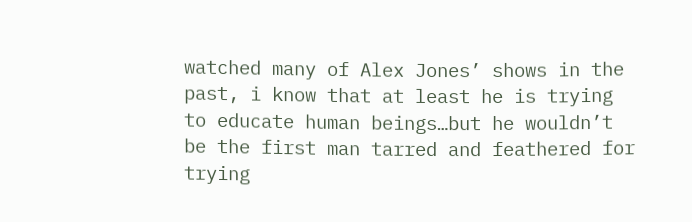watched many of Alex Jones’ shows in the past, i know that at least he is trying to educate human beings…but he wouldn’t be the first man tarred and feathered for trying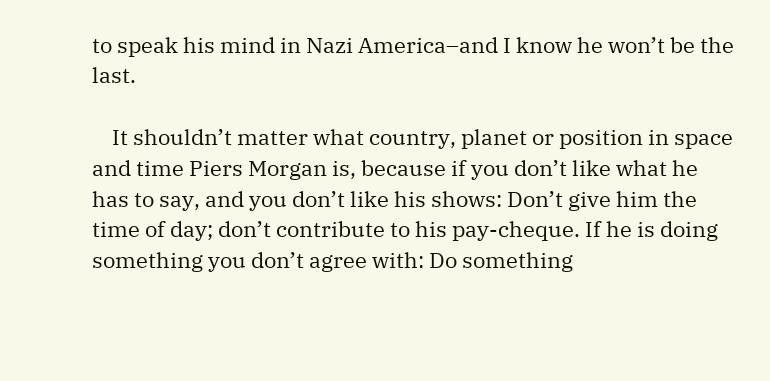to speak his mind in Nazi America–and I know he won’t be the last.

    It shouldn’t matter what country, planet or position in space and time Piers Morgan is, because if you don’t like what he has to say, and you don’t like his shows: Don’t give him the time of day; don’t contribute to his pay-cheque. If he is doing something you don’t agree with: Do something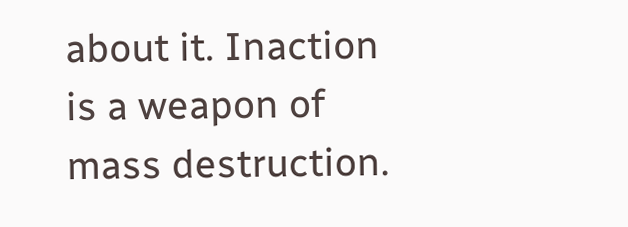about it. Inaction is a weapon of mass destruction.